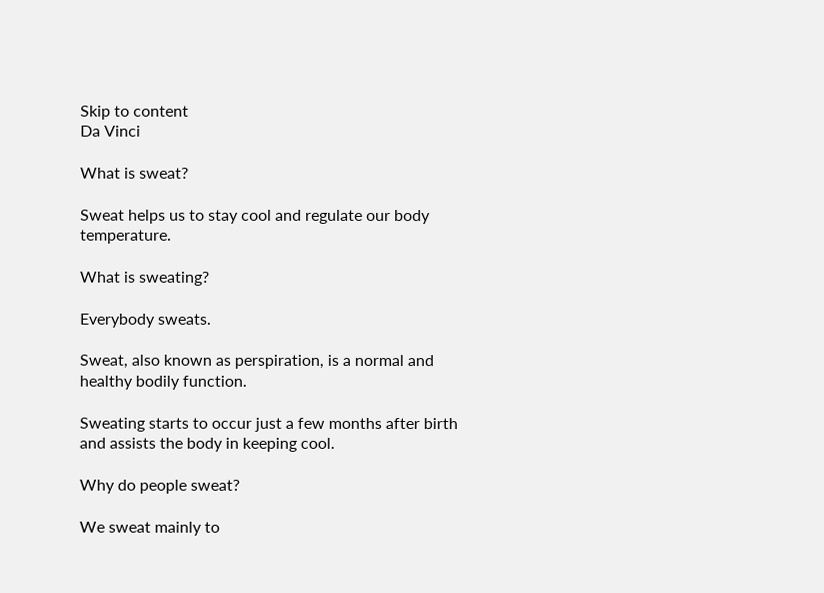Skip to content
Da Vinci

What is sweat?

Sweat helps us to stay cool and regulate our body temperature.

What is sweating?

Everybody sweats.

Sweat, also known as perspiration, is a normal and healthy bodily function.

Sweating starts to occur just a few months after birth and assists the body in keeping cool.

Why do people sweat?

We sweat mainly to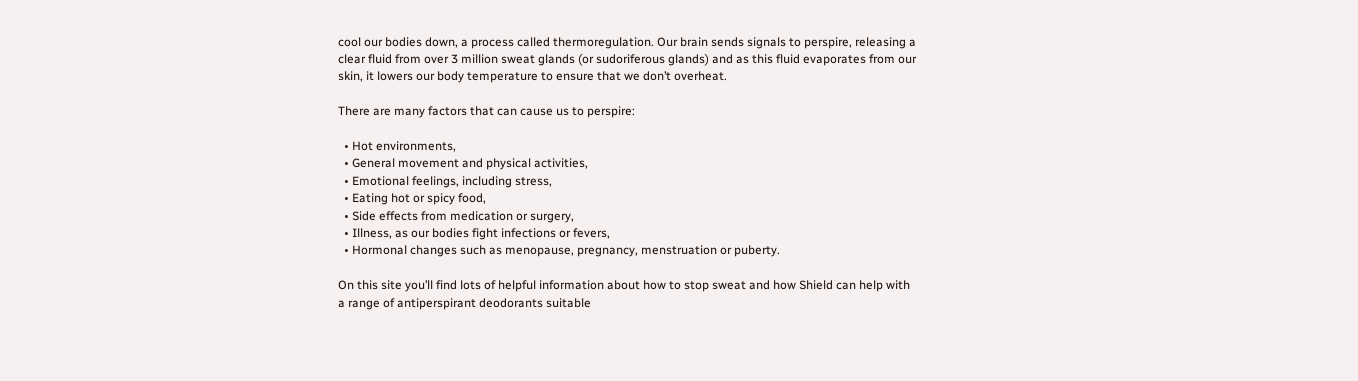cool our bodies down, a process called thermoregulation. Our brain sends signals to perspire, releasing a clear fluid from over 3 million sweat glands (or sudoriferous glands) and as this fluid evaporates from our skin, it lowers our body temperature to ensure that we don’t overheat.

There are many factors that can cause us to perspire:

  • Hot environments,
  • General movement and physical activities,
  • Emotional feelings, including stress,
  • Eating hot or spicy food,
  • Side effects from medication or surgery,
  • Illness, as our bodies fight infections or fevers,
  • Hormonal changes such as menopause, pregnancy, menstruation or puberty.

On this site you’ll find lots of helpful information about how to stop sweat and how Shield can help with a range of antiperspirant deodorants suitable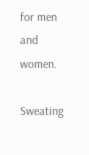for men and women.

Sweating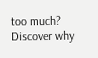too much? Discover why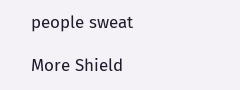people sweat

More Shield